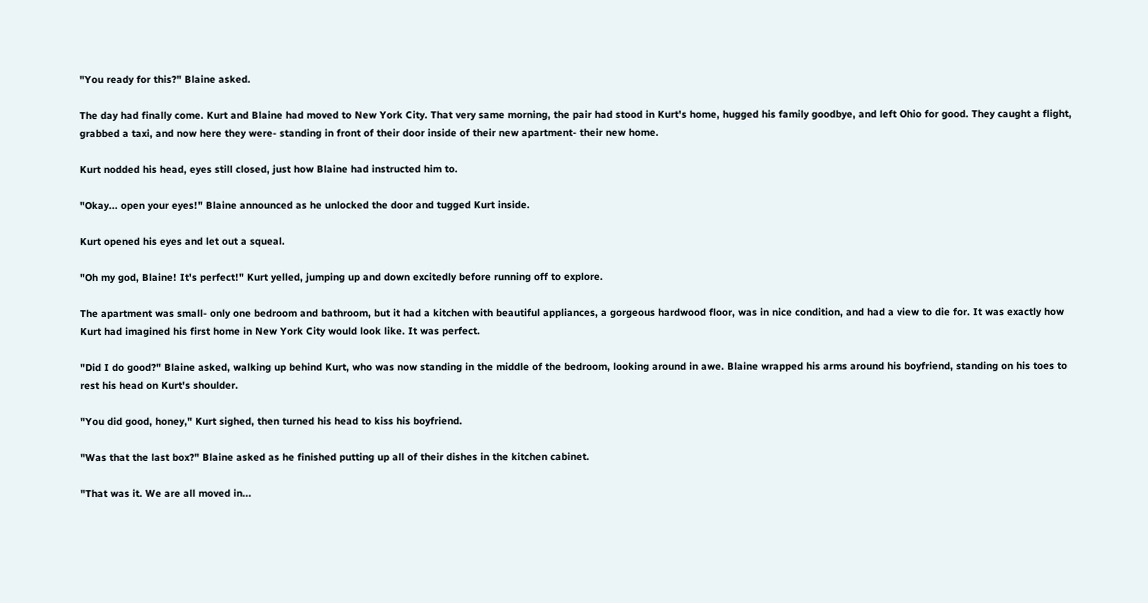"You ready for this?" Blaine asked.

The day had finally come. Kurt and Blaine had moved to New York City. That very same morning, the pair had stood in Kurt's home, hugged his family goodbye, and left Ohio for good. They caught a flight, grabbed a taxi, and now here they were- standing in front of their door inside of their new apartment- their new home.

Kurt nodded his head, eyes still closed, just how Blaine had instructed him to.

"Okay... open your eyes!" Blaine announced as he unlocked the door and tugged Kurt inside.

Kurt opened his eyes and let out a squeal.

"Oh my god, Blaine! It's perfect!" Kurt yelled, jumping up and down excitedly before running off to explore.

The apartment was small- only one bedroom and bathroom, but it had a kitchen with beautiful appliances, a gorgeous hardwood floor, was in nice condition, and had a view to die for. It was exactly how Kurt had imagined his first home in New York City would look like. It was perfect.

"Did I do good?" Blaine asked, walking up behind Kurt, who was now standing in the middle of the bedroom, looking around in awe. Blaine wrapped his arms around his boyfriend, standing on his toes to rest his head on Kurt's shoulder.

"You did good, honey," Kurt sighed, then turned his head to kiss his boyfriend.

"Was that the last box?" Blaine asked as he finished putting up all of their dishes in the kitchen cabinet.

"That was it. We are all moved in...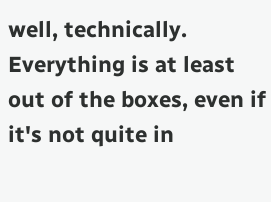well, technically. Everything is at least out of the boxes, even if it's not quite in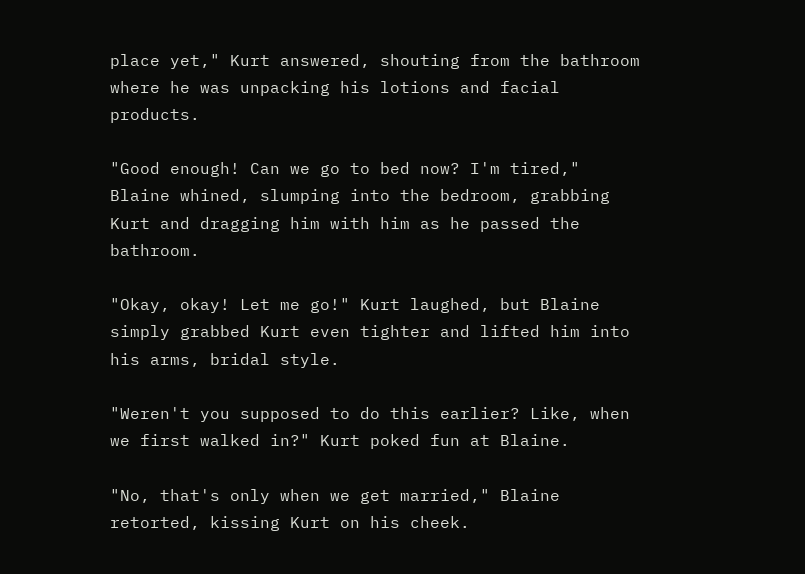place yet," Kurt answered, shouting from the bathroom where he was unpacking his lotions and facial products.

"Good enough! Can we go to bed now? I'm tired," Blaine whined, slumping into the bedroom, grabbing Kurt and dragging him with him as he passed the bathroom.

"Okay, okay! Let me go!" Kurt laughed, but Blaine simply grabbed Kurt even tighter and lifted him into his arms, bridal style.

"Weren't you supposed to do this earlier? Like, when we first walked in?" Kurt poked fun at Blaine.

"No, that's only when we get married," Blaine retorted, kissing Kurt on his cheek.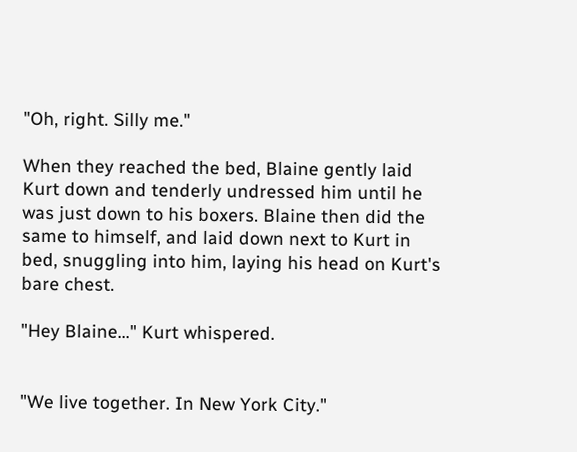"Oh, right. Silly me."

When they reached the bed, Blaine gently laid Kurt down and tenderly undressed him until he was just down to his boxers. Blaine then did the same to himself, and laid down next to Kurt in bed, snuggling into him, laying his head on Kurt's bare chest.

"Hey Blaine..." Kurt whispered.


"We live together. In New York City."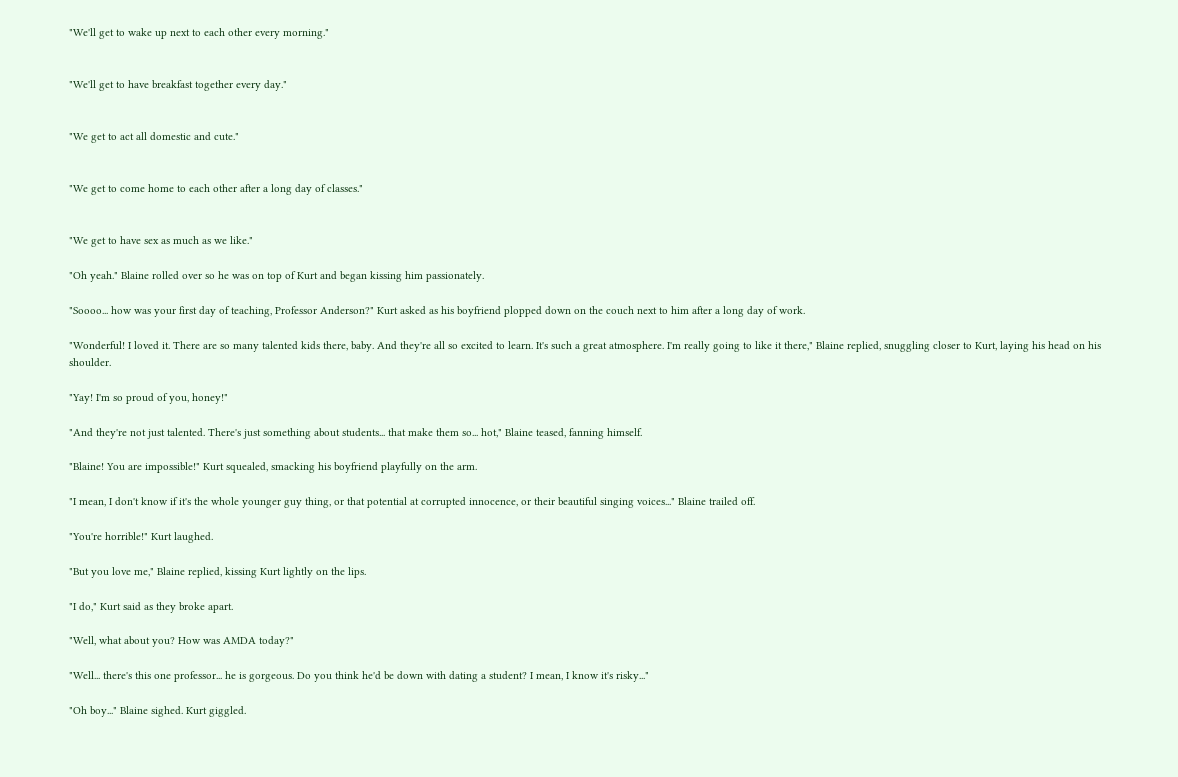"We'll get to wake up next to each other every morning."


"We'll get to have breakfast together every day."


"We get to act all domestic and cute."


"We get to come home to each other after a long day of classes."


"We get to have sex as much as we like."

"Oh yeah." Blaine rolled over so he was on top of Kurt and began kissing him passionately.

"Soooo... how was your first day of teaching, Professor Anderson?" Kurt asked as his boyfriend plopped down on the couch next to him after a long day of work.

"Wonderful! I loved it. There are so many talented kids there, baby. And they're all so excited to learn. It's such a great atmosphere. I'm really going to like it there," Blaine replied, snuggling closer to Kurt, laying his head on his shoulder.

"Yay! I'm so proud of you, honey!"

"And they're not just talented. There's just something about students... that make them so... hot," Blaine teased, fanning himself.

"Blaine! You are impossible!" Kurt squealed, smacking his boyfriend playfully on the arm.

"I mean, I don't know if it's the whole younger guy thing, or that potential at corrupted innocence, or their beautiful singing voices..." Blaine trailed off.

"You're horrible!" Kurt laughed.

"But you love me," Blaine replied, kissing Kurt lightly on the lips.

"I do," Kurt said as they broke apart.

"Well, what about you? How was AMDA today?"

"Well... there's this one professor... he is gorgeous. Do you think he'd be down with dating a student? I mean, I know it's risky..."

"Oh boy..." Blaine sighed. Kurt giggled.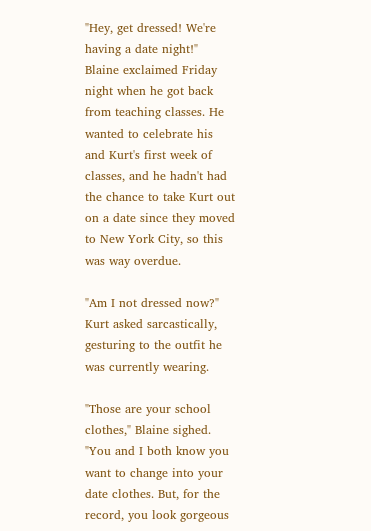"Hey, get dressed! We're having a date night!" Blaine exclaimed Friday night when he got back from teaching classes. He wanted to celebrate his and Kurt's first week of classes, and he hadn't had the chance to take Kurt out on a date since they moved to New York City, so this was way overdue.

"Am I not dressed now?" Kurt asked sarcastically, gesturing to the outfit he was currently wearing.

"Those are your school clothes," Blaine sighed. "You and I both know you want to change into your date clothes. But, for the record, you look gorgeous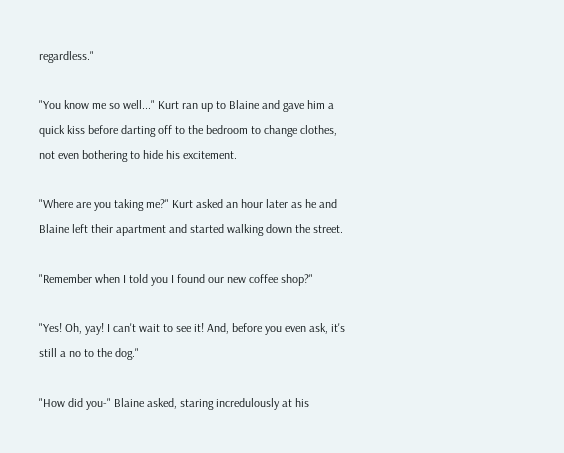regardless."

"You know me so well..." Kurt ran up to Blaine and gave him a quick kiss before darting off to the bedroom to change clothes, not even bothering to hide his excitement.

"Where are you taking me?" Kurt asked an hour later as he and Blaine left their apartment and started walking down the street.

"Remember when I told you I found our new coffee shop?"

"Yes! Oh, yay! I can't wait to see it! And, before you even ask, it's still a no to the dog."

"How did you-" Blaine asked, staring incredulously at his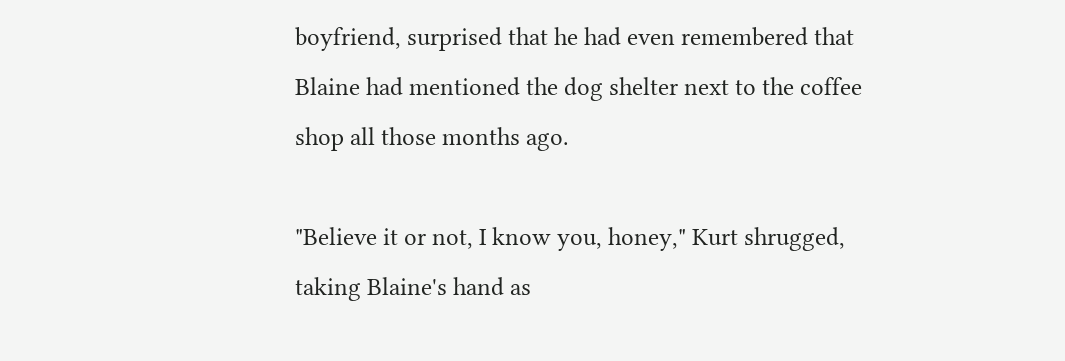boyfriend, surprised that he had even remembered that Blaine had mentioned the dog shelter next to the coffee shop all those months ago.

"Believe it or not, I know you, honey," Kurt shrugged, taking Blaine's hand as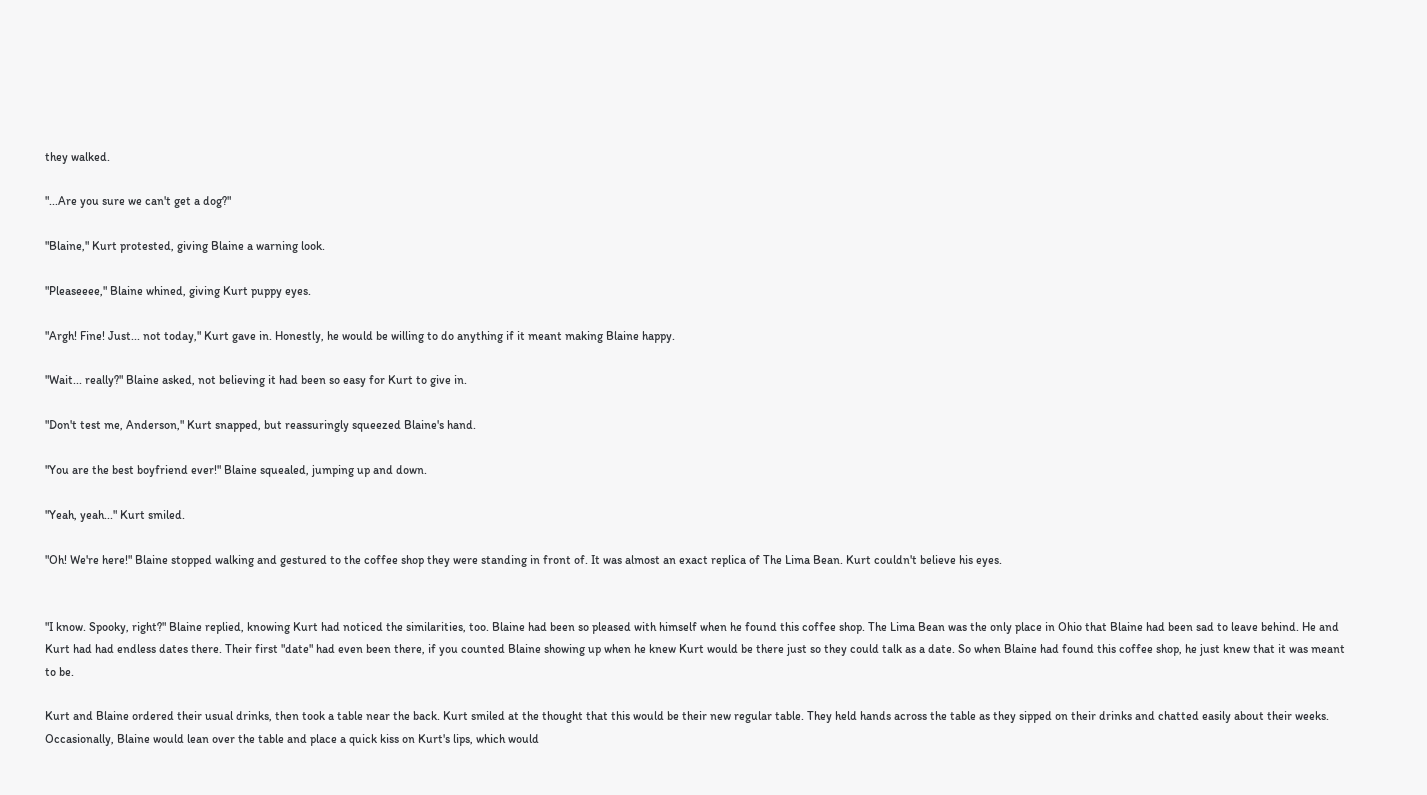they walked.

"...Are you sure we can't get a dog?"

"Blaine," Kurt protested, giving Blaine a warning look.

"Pleaseeee," Blaine whined, giving Kurt puppy eyes.

"Argh! Fine! Just... not today," Kurt gave in. Honestly, he would be willing to do anything if it meant making Blaine happy.

"Wait... really?" Blaine asked, not believing it had been so easy for Kurt to give in.

"Don't test me, Anderson," Kurt snapped, but reassuringly squeezed Blaine's hand.

"You are the best boyfriend ever!" Blaine squealed, jumping up and down.

"Yeah, yeah..." Kurt smiled.

"Oh! We're here!" Blaine stopped walking and gestured to the coffee shop they were standing in front of. It was almost an exact replica of The Lima Bean. Kurt couldn't believe his eyes.


"I know. Spooky, right?" Blaine replied, knowing Kurt had noticed the similarities, too. Blaine had been so pleased with himself when he found this coffee shop. The Lima Bean was the only place in Ohio that Blaine had been sad to leave behind. He and Kurt had had endless dates there. Their first "date" had even been there, if you counted Blaine showing up when he knew Kurt would be there just so they could talk as a date. So when Blaine had found this coffee shop, he just knew that it was meant to be.

Kurt and Blaine ordered their usual drinks, then took a table near the back. Kurt smiled at the thought that this would be their new regular table. They held hands across the table as they sipped on their drinks and chatted easily about their weeks. Occasionally, Blaine would lean over the table and place a quick kiss on Kurt's lips, which would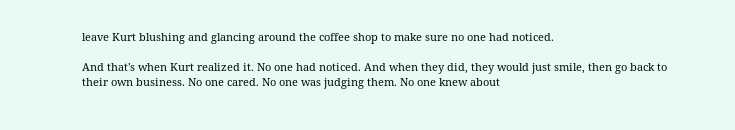leave Kurt blushing and glancing around the coffee shop to make sure no one had noticed.

And that's when Kurt realized it. No one had noticed. And when they did, they would just smile, then go back to their own business. No one cared. No one was judging them. No one knew about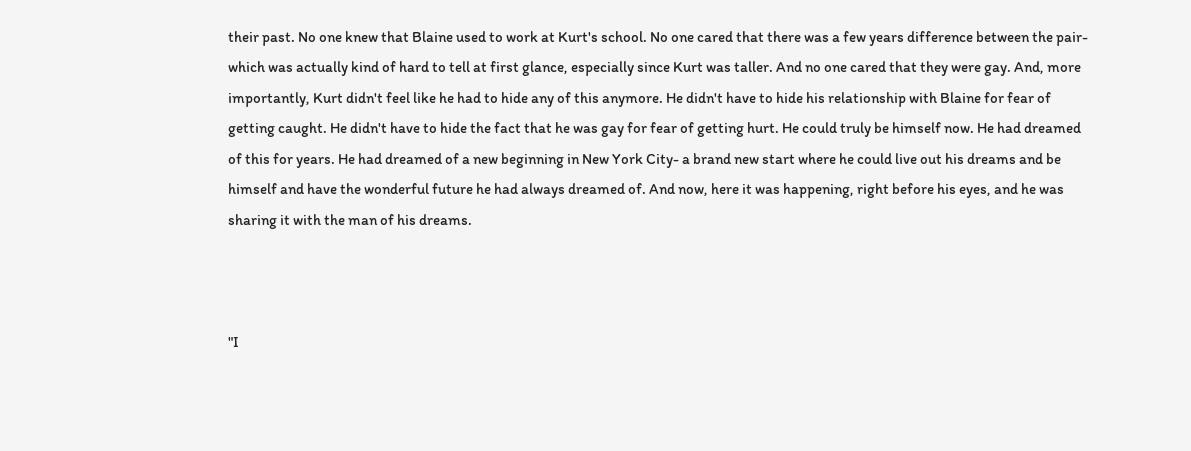their past. No one knew that Blaine used to work at Kurt's school. No one cared that there was a few years difference between the pair- which was actually kind of hard to tell at first glance, especially since Kurt was taller. And no one cared that they were gay. And, more importantly, Kurt didn't feel like he had to hide any of this anymore. He didn't have to hide his relationship with Blaine for fear of getting caught. He didn't have to hide the fact that he was gay for fear of getting hurt. He could truly be himself now. He had dreamed of this for years. He had dreamed of a new beginning in New York City- a brand new start where he could live out his dreams and be himself and have the wonderful future he had always dreamed of. And now, here it was happening, right before his eyes, and he was sharing it with the man of his dreams.



"I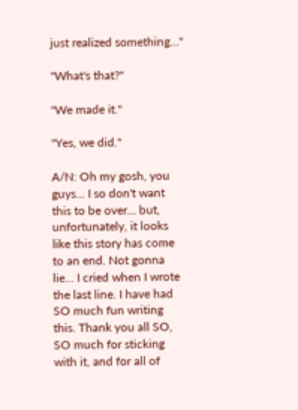just realized something..."

"What's that?"

"We made it."

"Yes, we did."

A/N: Oh my gosh, you guys... I so don't want this to be over... but, unfortunately, it looks like this story has come to an end. Not gonna lie... I cried when I wrote the last line. I have had SO much fun writing this. Thank you all SO, SO much for sticking with it, and for all of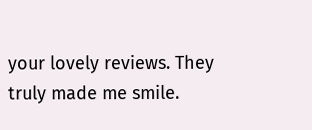your lovely reviews. They truly made me smile.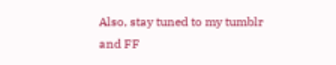Also, stay tuned to my tumblr and FF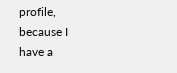profile, because I have a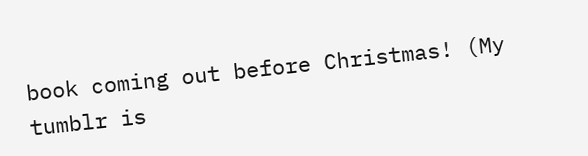book coming out before Christmas! (My tumblr is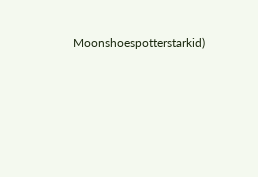Moonshoespotterstarkid)